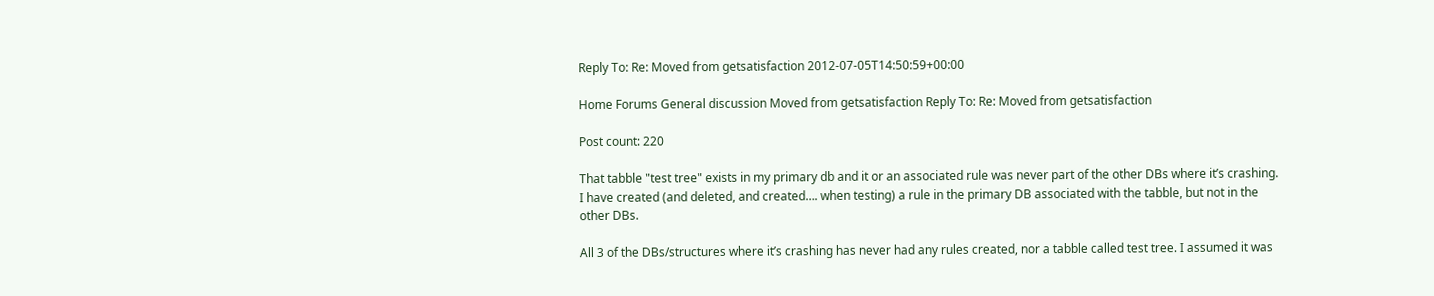Reply To: Re: Moved from getsatisfaction 2012-07-05T14:50:59+00:00

Home Forums General discussion Moved from getsatisfaction Reply To: Re: Moved from getsatisfaction

Post count: 220

That tabble "test tree" exists in my primary db and it or an associated rule was never part of the other DBs where it’s crashing. I have created (and deleted, and created…. when testing) a rule in the primary DB associated with the tabble, but not in the other DBs.

All 3 of the DBs/structures where it’s crashing has never had any rules created, nor a tabble called test tree. I assumed it was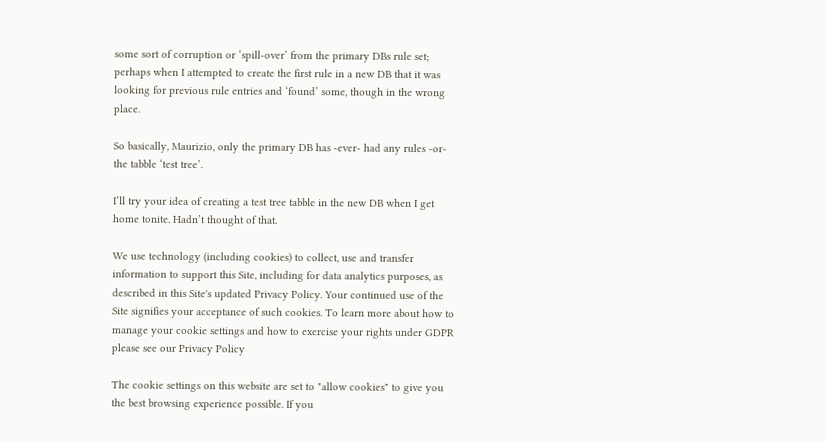some sort of corruption or ‘spill-over’ from the primary DBs rule set; perhaps when I attempted to create the first rule in a new DB that it was looking for previous rule entries and ‘found’ some, though in the wrong place.

So basically, Maurizio, only the primary DB has -ever- had any rules -or- the tabble ‘test tree’.

I’ll try your idea of creating a test tree tabble in the new DB when I get home tonite. Hadn’t thought of that.

We use technology (including cookies) to collect, use and transfer information to support this Site, including for data analytics purposes, as described in this Site's updated Privacy Policy. Your continued use of the Site signifies your acceptance of such cookies. To learn more about how to manage your cookie settings and how to exercise your rights under GDPR please see our Privacy Policy

The cookie settings on this website are set to "allow cookies" to give you the best browsing experience possible. If you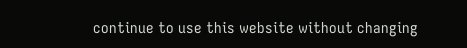continue to use this website without changing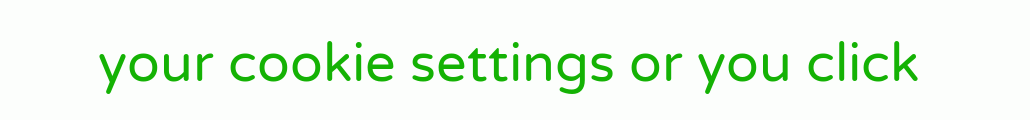your cookie settings or you click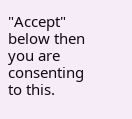"Accept" below then you are consenting to this.